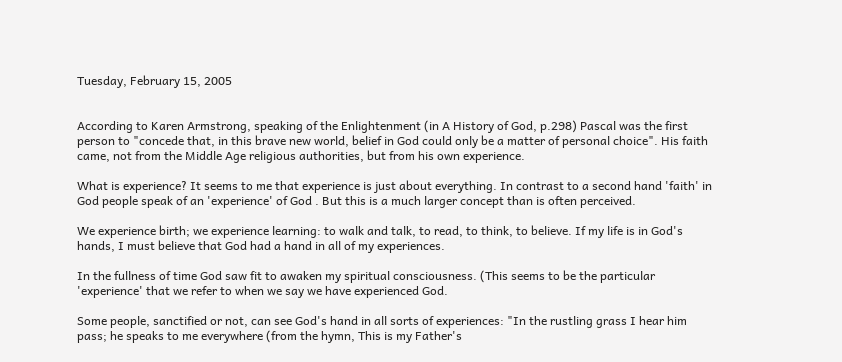Tuesday, February 15, 2005


According to Karen Armstrong, speaking of the Enlightenment (in A History of God, p.298) Pascal was the first person to "concede that, in this brave new world, belief in God could only be a matter of personal choice". His faith came, not from the Middle Age religious authorities, but from his own experience.

What is experience? It seems to me that experience is just about everything. In contrast to a second hand 'faith' in God people speak of an 'experience' of God . But this is a much larger concept than is often perceived.

We experience birth; we experience learning: to walk and talk, to read, to think, to believe. If my life is in God's hands, I must believe that God had a hand in all of my experiences.

In the fullness of time God saw fit to awaken my spiritual consciousness. (This seems to be the particular 'experience' that we refer to when we say we have experienced God.

Some people, sanctified or not, can see God's hand in all sorts of experiences: "In the rustling grass I hear him pass; he speaks to me everywhere (from the hymn, This is my Father's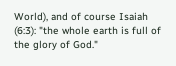World), and of course Isaiah (6:3): "the whole earth is full of the glory of God."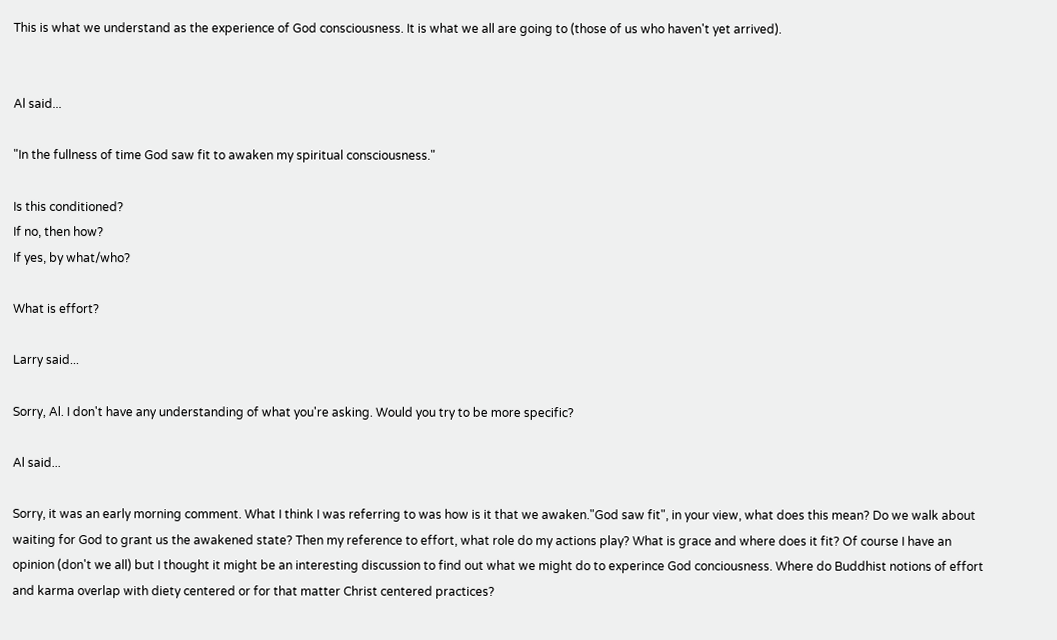This is what we understand as the experience of God consciousness. It is what we all are going to (those of us who haven't yet arrived).


Al said...

"In the fullness of time God saw fit to awaken my spiritual consciousness."

Is this conditioned?
If no, then how?
If yes, by what/who?

What is effort?

Larry said...

Sorry, Al. I don't have any understanding of what you're asking. Would you try to be more specific?

Al said...

Sorry, it was an early morning comment. What I think I was referring to was how is it that we awaken."God saw fit", in your view, what does this mean? Do we walk about waiting for God to grant us the awakened state? Then my reference to effort, what role do my actions play? What is grace and where does it fit? Of course I have an opinion (don't we all) but I thought it might be an interesting discussion to find out what we might do to experince God conciousness. Where do Buddhist notions of effort and karma overlap with diety centered or for that matter Christ centered practices?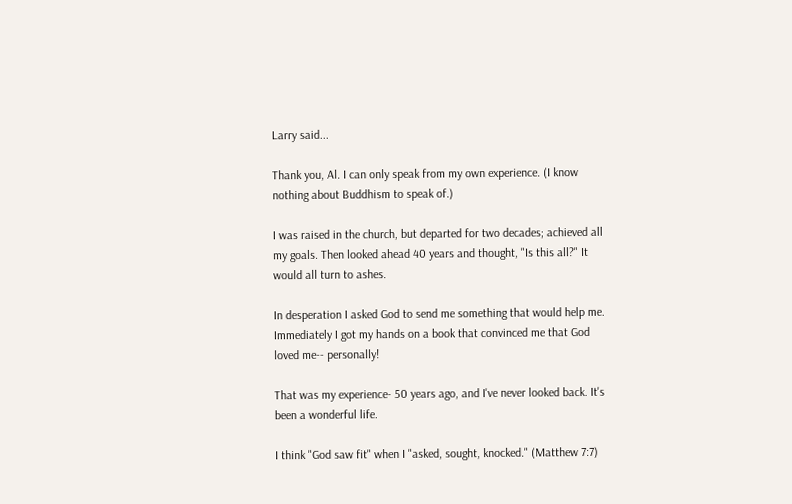Larry said...

Thank you, Al. I can only speak from my own experience. (I know nothing about Buddhism to speak of.)

I was raised in the church, but departed for two decades; achieved all my goals. Then looked ahead 40 years and thought, "Is this all?" It would all turn to ashes.

In desperation I asked God to send me something that would help me. Immediately I got my hands on a book that convinced me that God loved me-- personally!

That was my experience- 50 years ago, and I've never looked back. It's been a wonderful life.

I think "God saw fit" when I "asked, sought, knocked." (Matthew 7:7)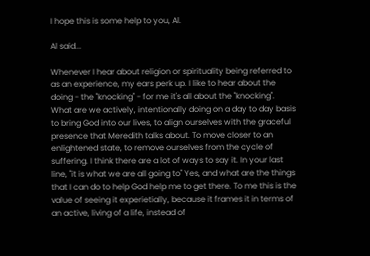I hope this is some help to you, Al.

Al said...

Whenever I hear about religion or spirituality being referred to as an experience, my ears perk up. I like to hear about the doing - the "knocking" - for me it's all about the "knocking". What are we actively, intentionally doing on a day to day basis to bring God into our lives, to align ourselves with the graceful presence that Meredith talks about. To move closer to an enlightened state, to remove ourselves from the cycle of suffering. I think there are a lot of ways to say it. In your last line, "it is what we are all going to" Yes, and what are the things that I can do to help God help me to get there. To me this is the value of seeing it experietially, because it frames it in terms of an active, living of a life, instead of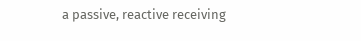a passive, reactive receiving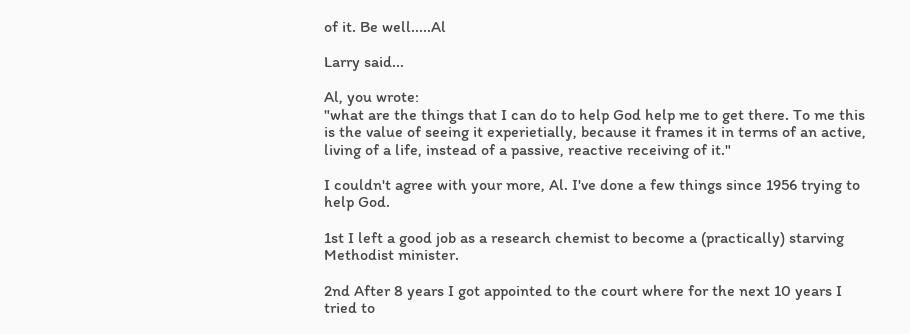of it. Be well.....Al

Larry said...

Al, you wrote:
"what are the things that I can do to help God help me to get there. To me this is the value of seeing it experietially, because it frames it in terms of an active, living of a life, instead of a passive, reactive receiving of it."

I couldn't agree with your more, Al. I've done a few things since 1956 trying to help God.

1st I left a good job as a research chemist to become a (practically) starving Methodist minister.

2nd After 8 years I got appointed to the court where for the next 10 years I tried to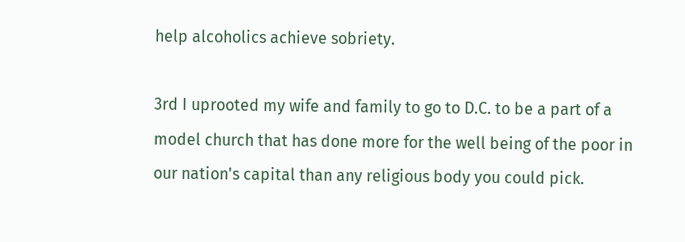help alcoholics achieve sobriety.

3rd I uprooted my wife and family to go to D.C. to be a part of a model church that has done more for the well being of the poor in our nation's capital than any religious body you could pick.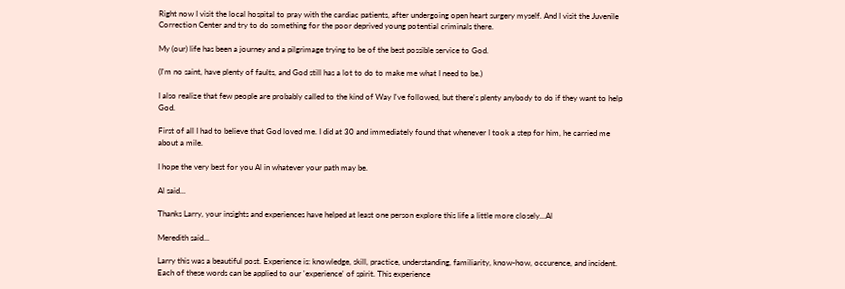Right now I visit the local hospital to pray with the cardiac patients, after undergoing open heart surgery myself. And I visit the Juvenile Correction Center and try to do something for the poor deprived young potential criminals there.

My (our) life has been a journey and a pilgrimage trying to be of the best possible service to God.

(I'm no saint, have plenty of faults, and God still has a lot to do to make me what I need to be.)

I also realize that few people are probably called to the kind of Way I've followed, but there's plenty anybody to do if they want to help God.

First of all I had to believe that God loved me. I did at 30 and immediately found that whenever I took a step for him, he carried me about a mile.

I hope the very best for you Al in whatever your path may be.

Al said...

Thanks Larry, your insights and experiences have helped at least one person explore this life a little more closely...Al

Meredith said...

Larry this was a beautiful post. Experience is: knowledge, skill, practice, understanding, familiarity, know-how, occurence, and incident. Each of these words can be applied to our 'experience' of spirit. This experience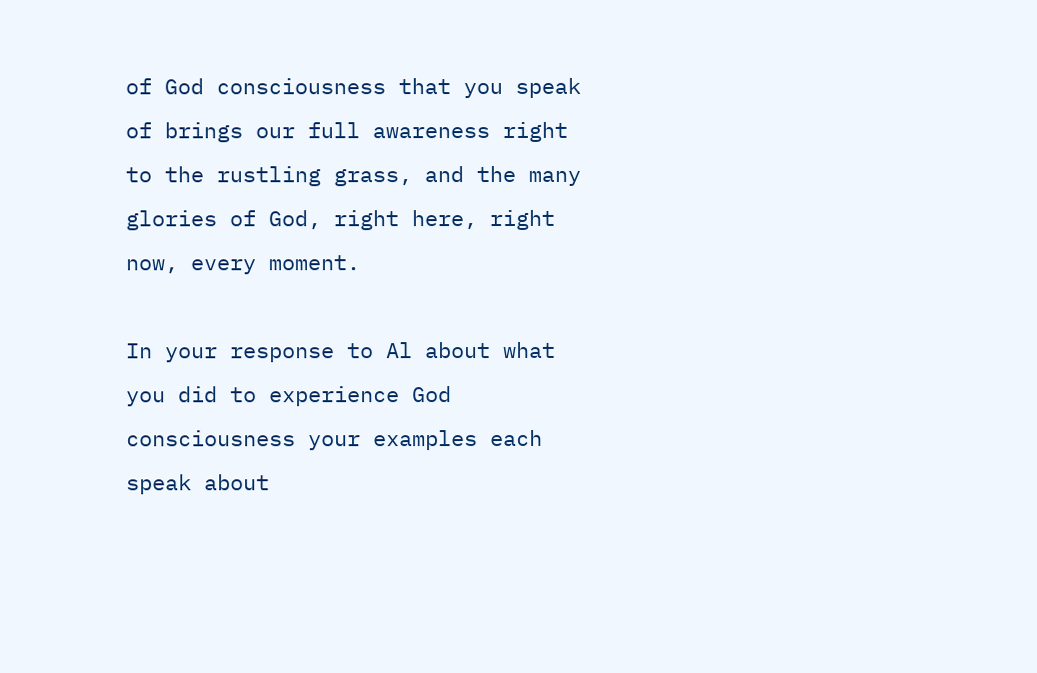of God consciousness that you speak of brings our full awareness right to the rustling grass, and the many glories of God, right here, right now, every moment.

In your response to Al about what you did to experience God consciousness your examples each speak about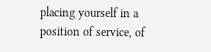placing yourself in a position of service, of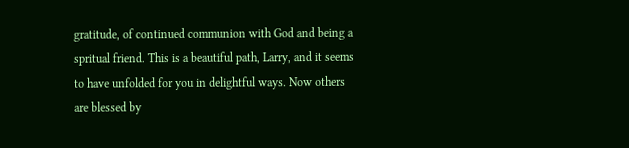gratitude, of continued communion with God and being a spritual friend. This is a beautiful path, Larry, and it seems to have unfolded for you in delightful ways. Now others are blessed by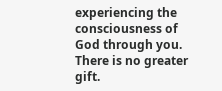experiencing the consciousness of God through you. There is no greater gift.